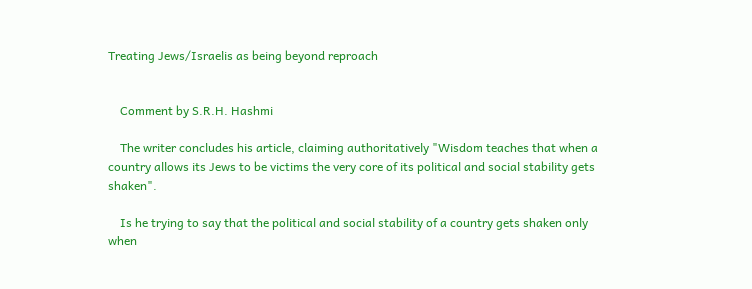Treating Jews/Israelis as being beyond reproach


    Comment by S.R.H. Hashmi

    The writer concludes his article, claiming authoritatively "Wisdom teaches that when a country allows its Jews to be victims the very core of its political and social stability gets shaken".

    Is he trying to say that the political and social stability of a country gets shaken only when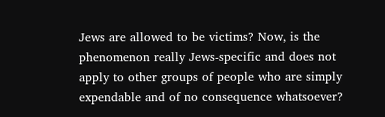Jews are allowed to be victims? Now, is the phenomenon really Jews-specific and does not apply to other groups of people who are simply expendable and of no consequence whatsoever?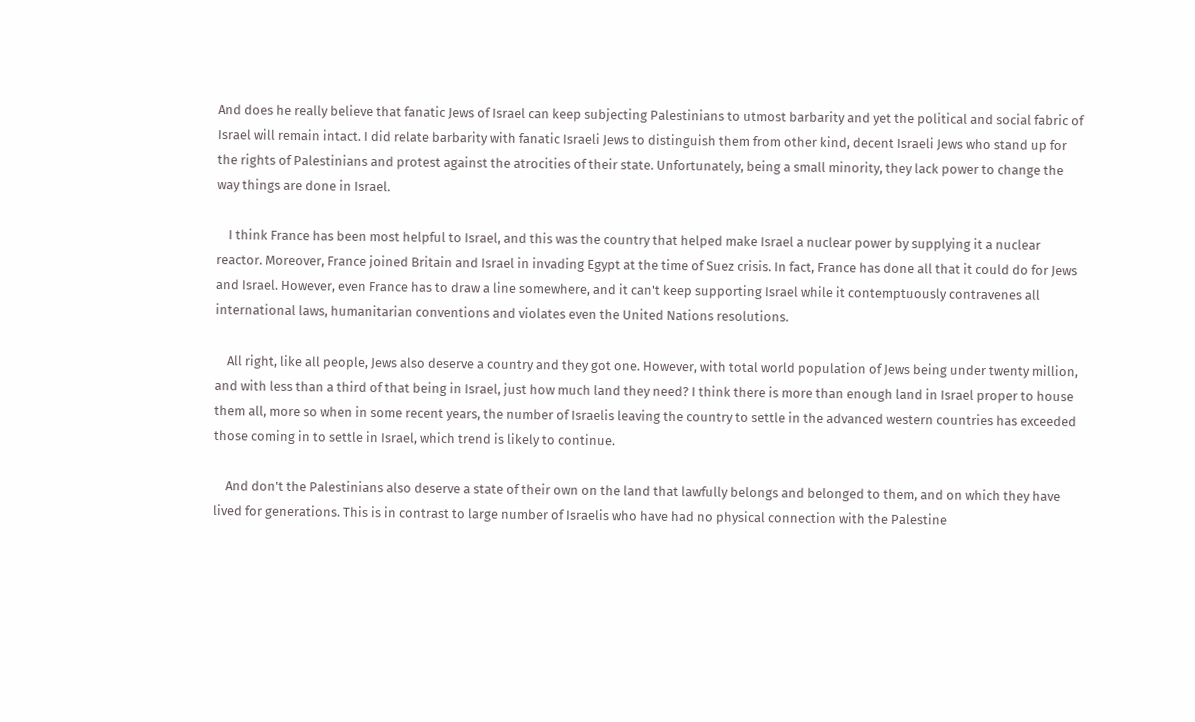And does he really believe that fanatic Jews of Israel can keep subjecting Palestinians to utmost barbarity and yet the political and social fabric of Israel will remain intact. I did relate barbarity with fanatic Israeli Jews to distinguish them from other kind, decent Israeli Jews who stand up for the rights of Palestinians and protest against the atrocities of their state. Unfortunately, being a small minority, they lack power to change the way things are done in Israel.

    I think France has been most helpful to Israel, and this was the country that helped make Israel a nuclear power by supplying it a nuclear reactor. Moreover, France joined Britain and Israel in invading Egypt at the time of Suez crisis. In fact, France has done all that it could do for Jews and Israel. However, even France has to draw a line somewhere, and it can't keep supporting Israel while it contemptuously contravenes all international laws, humanitarian conventions and violates even the United Nations resolutions.

    All right, like all people, Jews also deserve a country and they got one. However, with total world population of Jews being under twenty million, and with less than a third of that being in Israel, just how much land they need? I think there is more than enough land in Israel proper to house them all, more so when in some recent years, the number of Israelis leaving the country to settle in the advanced western countries has exceeded those coming in to settle in Israel, which trend is likely to continue.

    And don't the Palestinians also deserve a state of their own on the land that lawfully belongs and belonged to them, and on which they have lived for generations. This is in contrast to large number of Israelis who have had no physical connection with the Palestine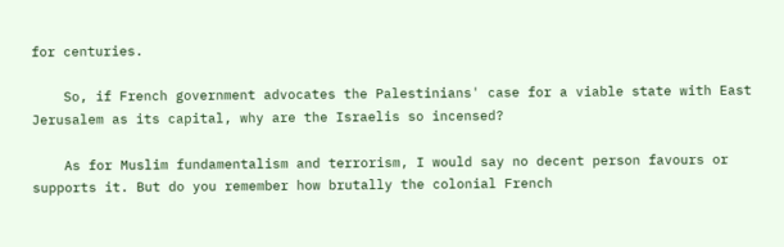for centuries.

    So, if French government advocates the Palestinians' case for a viable state with East Jerusalem as its capital, why are the Israelis so incensed?

    As for Muslim fundamentalism and terrorism, I would say no decent person favours or supports it. But do you remember how brutally the colonial French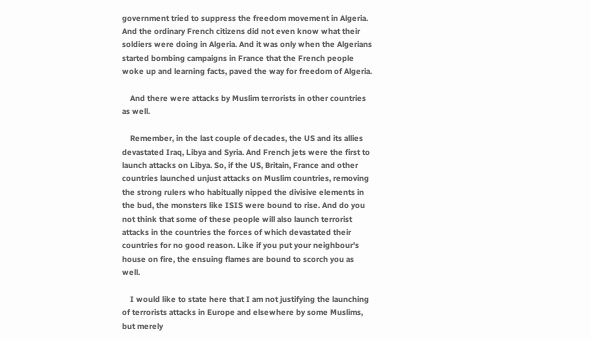government tried to suppress the freedom movement in Algeria. And the ordinary French citizens did not even know what their soldiers were doing in Algeria. And it was only when the Algerians started bombing campaigns in France that the French people woke up and learning facts, paved the way for freedom of Algeria.

    And there were attacks by Muslim terrorists in other countries as well.

    Remember, in the last couple of decades, the US and its allies devastated Iraq, Libya and Syria. And French jets were the first to launch attacks on Libya. So, if the US, Britain, France and other countries launched unjust attacks on Muslim countries, removing the strong rulers who habitually nipped the divisive elements in the bud, the monsters like ISIS were bound to rise. And do you not think that some of these people will also launch terrorist attacks in the countries the forces of which devastated their countries for no good reason. Like if you put your neighbour's house on fire, the ensuing flames are bound to scorch you as well.

    I would like to state here that I am not justifying the launching of terrorists attacks in Europe and elsewhere by some Muslims, but merely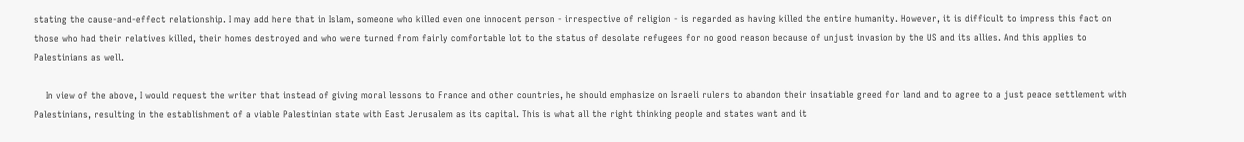stating the cause-and-effect relationship. I may add here that in Islam, someone who killed even one innocent person - irrespective of religion - is regarded as having killed the entire humanity. However, it is difficult to impress this fact on those who had their relatives killed, their homes destroyed and who were turned from fairly comfortable lot to the status of desolate refugees for no good reason because of unjust invasion by the US and its allies. And this applies to Palestinians as well.

    In view of the above, I would request the writer that instead of giving moral lessons to France and other countries, he should emphasize on Israeli rulers to abandon their insatiable greed for land and to agree to a just peace settlement with Palestinians, resulting in the establishment of a viable Palestinian state with East Jerusalem as its capital. This is what all the right thinking people and states want and it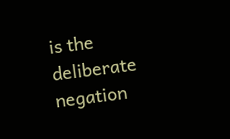is the deliberate negation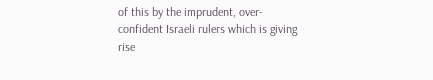of this by the imprudent, over-confident Israeli rulers which is giving rise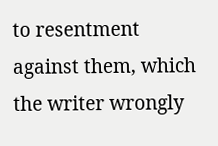to resentment against them, which the writer wrongly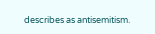describes as antisemitism.